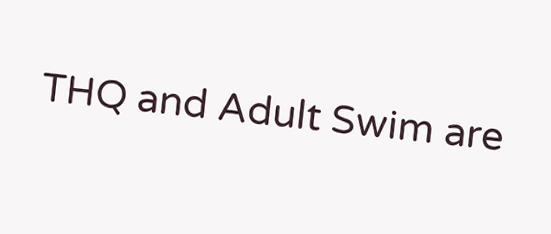THQ and Adult Swim are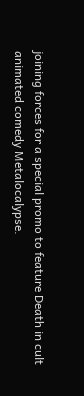joining forces for a special promo to feature Death in cult animated comedy Metalocalypse.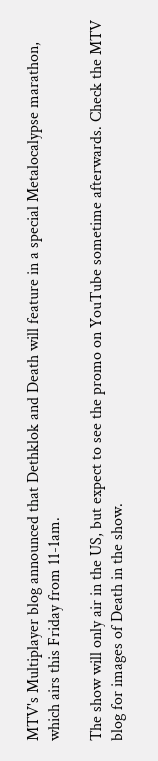MTV's Multiplayer blog announced that Dethklok and Death will feature in a special Metalocalypse marathon, which airs this Friday from 11-1am.

The show will only air in the US, but expect to see the promo on YouTube sometime afterwards. Check the MTV blog for images of Death in the show.